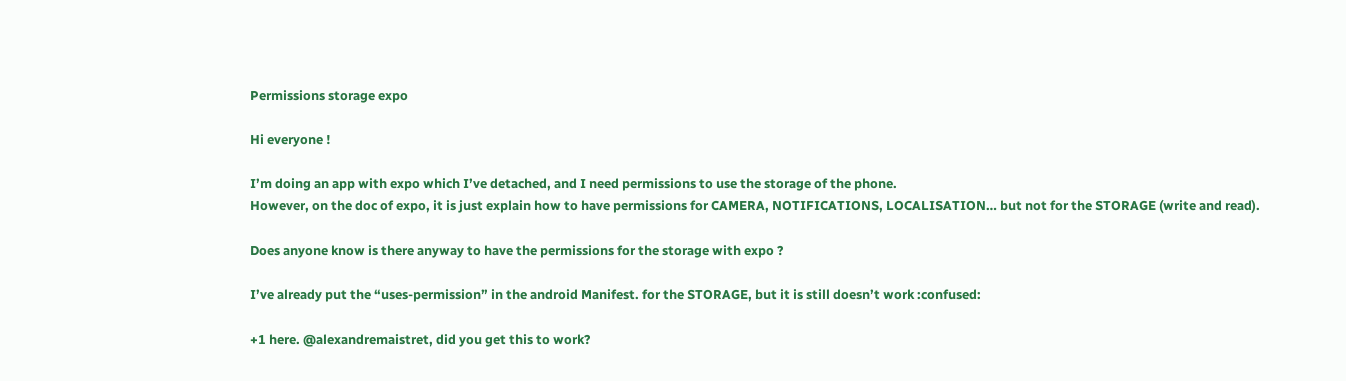Permissions storage expo

Hi everyone !

I’m doing an app with expo which I’ve detached, and I need permissions to use the storage of the phone.
However, on the doc of expo, it is just explain how to have permissions for CAMERA, NOTIFICATIONS, LOCALISATION… but not for the STORAGE (write and read).

Does anyone know is there anyway to have the permissions for the storage with expo ?

I’ve already put the “uses-permission” in the android Manifest. for the STORAGE, but it is still doesn’t work :confused:

+1 here. @alexandremaistret, did you get this to work?